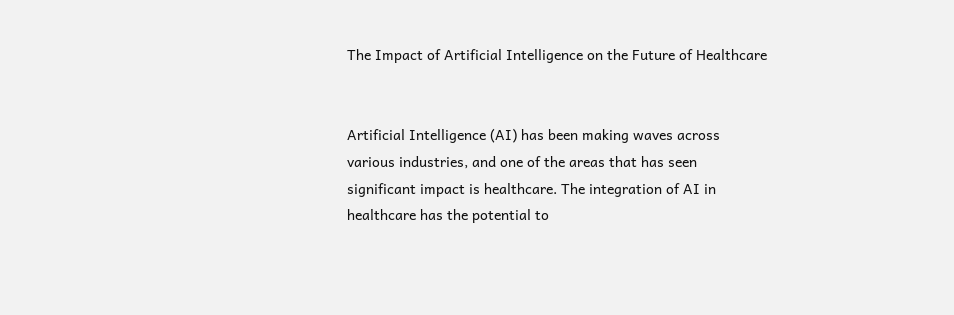The Impact of Artificial Intelligence on the Future of Healthcare


Artificial Intelligence (AI) has been making waves across various industries, and one of the areas that has seen significant impact is healthcare. The integration of AI in healthcare has the potential to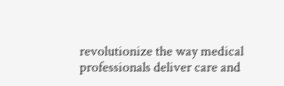revolutionize the way medical professionals deliver care and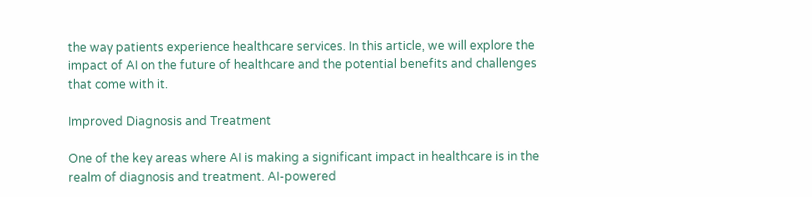the way patients experience healthcare services. In this article, we will explore the impact of AI on the future of healthcare and the potential benefits and challenges that come with it.

Improved Diagnosis and Treatment

One of the key areas where AI is making a significant impact in healthcare is in the realm of diagnosis and treatment. AI-powered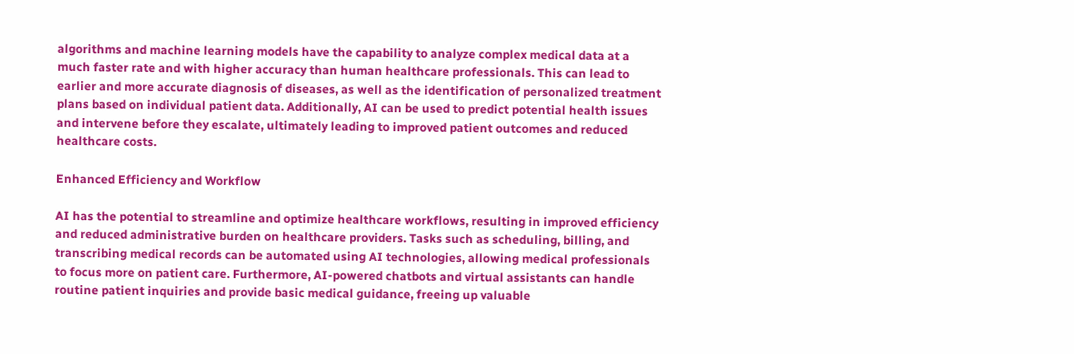algorithms and machine learning models have the capability to analyze complex medical data at a much faster rate and with higher accuracy than human healthcare professionals. This can lead to earlier and more accurate diagnosis of diseases, as well as the identification of personalized treatment plans based on individual patient data. Additionally, AI can be used to predict potential health issues and intervene before they escalate, ultimately leading to improved patient outcomes and reduced healthcare costs.

Enhanced Efficiency and Workflow

AI has the potential to streamline and optimize healthcare workflows, resulting in improved efficiency and reduced administrative burden on healthcare providers. Tasks such as scheduling, billing, and transcribing medical records can be automated using AI technologies, allowing medical professionals to focus more on patient care. Furthermore, AI-powered chatbots and virtual assistants can handle routine patient inquiries and provide basic medical guidance, freeing up valuable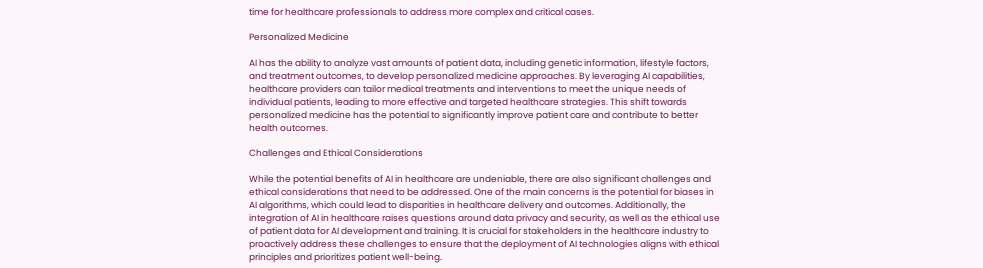time for healthcare professionals to address more complex and critical cases.

Personalized Medicine

AI has the ability to analyze vast amounts of patient data, including genetic information, lifestyle factors, and treatment outcomes, to develop personalized medicine approaches. By leveraging AI capabilities, healthcare providers can tailor medical treatments and interventions to meet the unique needs of individual patients, leading to more effective and targeted healthcare strategies. This shift towards personalized medicine has the potential to significantly improve patient care and contribute to better health outcomes.

Challenges and Ethical Considerations

While the potential benefits of AI in healthcare are undeniable, there are also significant challenges and ethical considerations that need to be addressed. One of the main concerns is the potential for biases in AI algorithms, which could lead to disparities in healthcare delivery and outcomes. Additionally, the integration of AI in healthcare raises questions around data privacy and security, as well as the ethical use of patient data for AI development and training. It is crucial for stakeholders in the healthcare industry to proactively address these challenges to ensure that the deployment of AI technologies aligns with ethical principles and prioritizes patient well-being.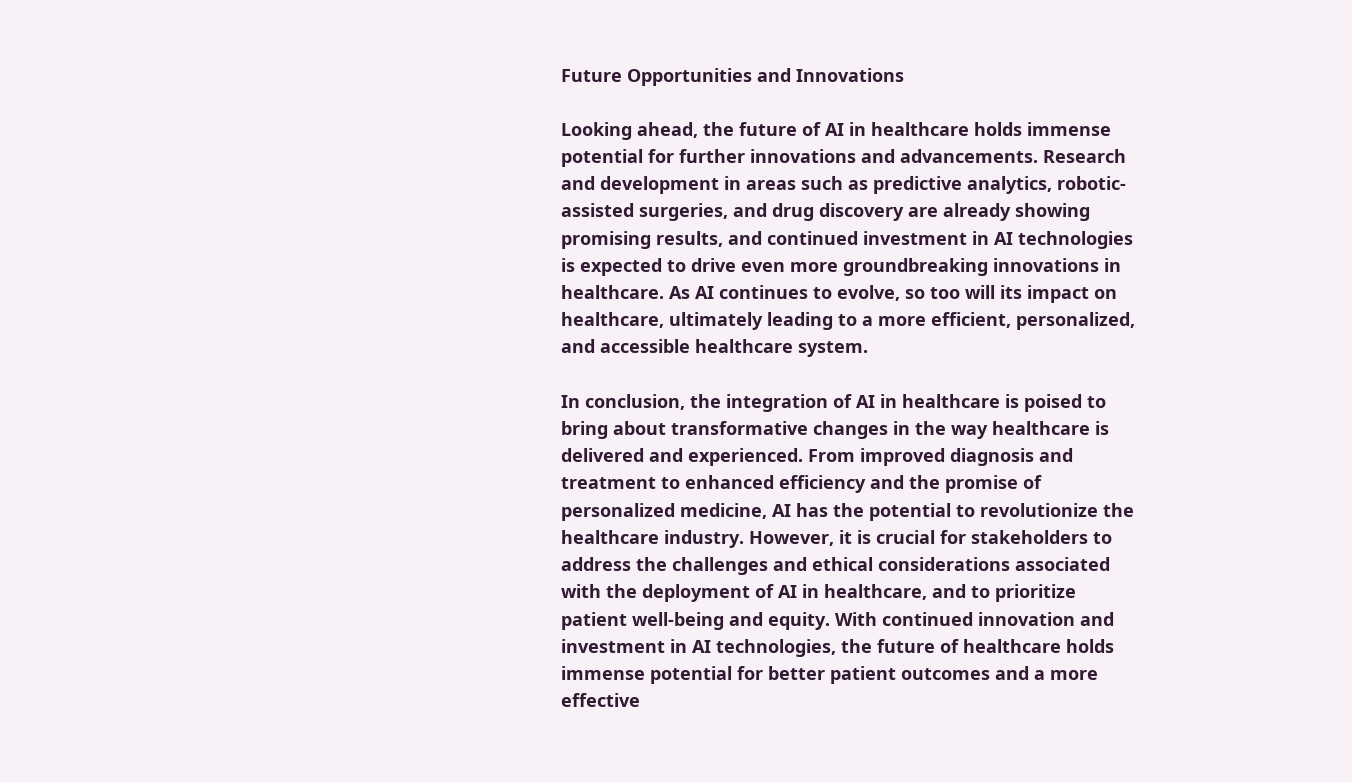Future Opportunities and Innovations

Looking ahead, the future of AI in healthcare holds immense potential for further innovations and advancements. Research and development in areas such as predictive analytics, robotic-assisted surgeries, and drug discovery are already showing promising results, and continued investment in AI technologies is expected to drive even more groundbreaking innovations in healthcare. As AI continues to evolve, so too will its impact on healthcare, ultimately leading to a more efficient, personalized, and accessible healthcare system.

In conclusion, the integration of AI in healthcare is poised to bring about transformative changes in the way healthcare is delivered and experienced. From improved diagnosis and treatment to enhanced efficiency and the promise of personalized medicine, AI has the potential to revolutionize the healthcare industry. However, it is crucial for stakeholders to address the challenges and ethical considerations associated with the deployment of AI in healthcare, and to prioritize patient well-being and equity. With continued innovation and investment in AI technologies, the future of healthcare holds immense potential for better patient outcomes and a more effective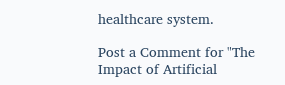healthcare system.

Post a Comment for "The Impact of Artificial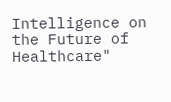Intelligence on the Future of Healthcare"